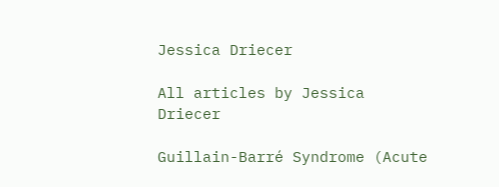Jessica Driecer

All articles by Jessica Driecer

Guillain-Barré Syndrome (Acute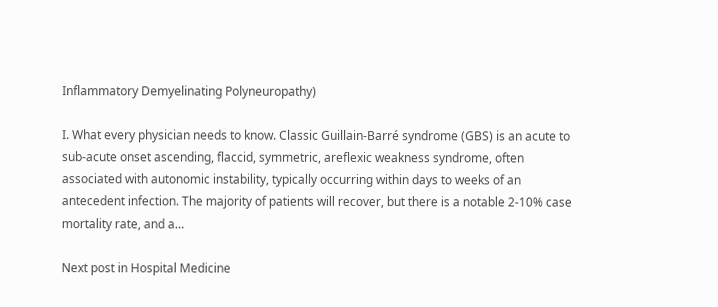Inflammatory Demyelinating Polyneuropathy)

I. What every physician needs to know. Classic Guillain-Barré syndrome (GBS) is an acute to sub-acute onset ascending, flaccid, symmetric, areflexic weakness syndrome, often associated with autonomic instability, typically occurring within days to weeks of an antecedent infection. The majority of patients will recover, but there is a notable 2-10% case mortality rate, and a…

Next post in Hospital Medicine